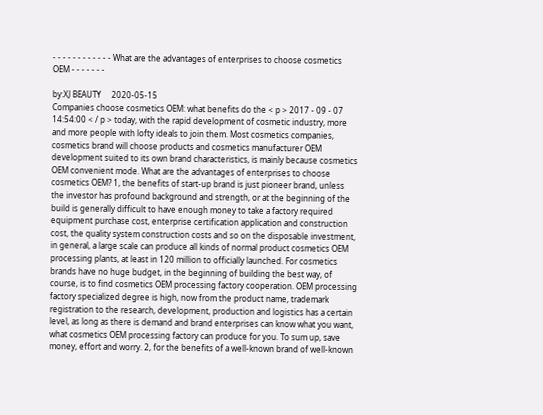- - - - - - - - - - - - What are the advantages of enterprises to choose cosmetics OEM - - - - - - -

by:XJ BEAUTY     2020-05-15
Companies choose cosmetics OEM: what benefits do the < p > 2017 - 09 - 07 14:54:00 < / p > today, with the rapid development of cosmetic industry, more and more people with lofty ideals to join them. Most cosmetics companies, cosmetics brand will choose products and cosmetics manufacturer OEM development suited to its own brand characteristics, is mainly because cosmetics OEM convenient mode. What are the advantages of enterprises to choose cosmetics OEM? 1, the benefits of start-up brand is just pioneer brand, unless the investor has profound background and strength, or at the beginning of the build is generally difficult to have enough money to take a factory required equipment purchase cost, enterprise certification application and construction cost, the quality system construction costs and so on the disposable investment, in general, a large scale can produce all kinds of normal product cosmetics OEM processing plants, at least in 120 million to officially launched. For cosmetics brands have no huge budget, in the beginning of building the best way, of course, is to find cosmetics OEM processing factory cooperation. OEM processing factory specialized degree is high, now from the product name, trademark registration to the research, development, production and logistics has a certain level, as long as there is demand and brand enterprises can know what you want, what cosmetics OEM processing factory can produce for you. To sum up, save money, effort and worry. 2, for the benefits of a well-known brand of well-known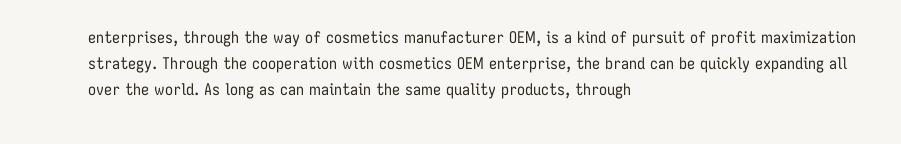enterprises, through the way of cosmetics manufacturer OEM, is a kind of pursuit of profit maximization strategy. Through the cooperation with cosmetics OEM enterprise, the brand can be quickly expanding all over the world. As long as can maintain the same quality products, through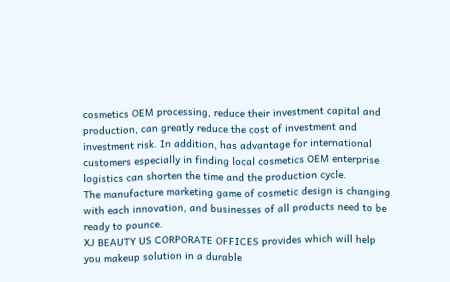cosmetics OEM processing, reduce their investment capital and production, can greatly reduce the cost of investment and investment risk. In addition, has advantage for international customers especially in finding local cosmetics OEM enterprise logistics can shorten the time and the production cycle.
The manufacture marketing game of cosmetic design is changing with each innovation, and businesses of all products need to be ready to pounce.
XJ BEAUTY US CORPORATE OFFICES provides which will help you makeup solution in a durable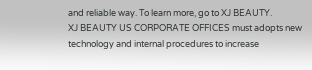and reliable way. To learn more, go to XJ BEAUTY.
XJ BEAUTY US CORPORATE OFFICES must adopts new technology and internal procedures to increase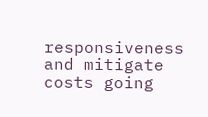responsiveness and mitigate costs going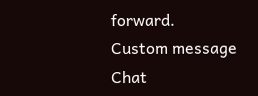forward.
Custom message
Chat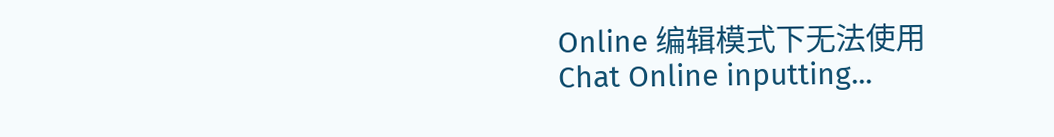Online 编辑模式下无法使用
Chat Online inputting...